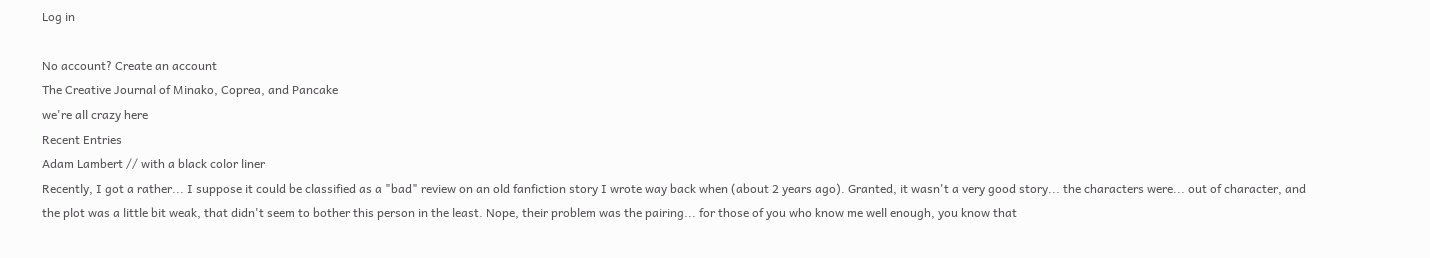Log in

No account? Create an account
The Creative Journal of Minako, Coprea, and Pancake
we're all crazy here
Recent Entries
Adam Lambert // with a black color liner
Recently, I got a rather... I suppose it could be classified as a "bad" review on an old fanfiction story I wrote way back when (about 2 years ago). Granted, it wasn't a very good story... the characters were... out of character, and the plot was a little bit weak, that didn't seem to bother this person in the least. Nope, their problem was the pairing... for those of you who know me well enough, you know that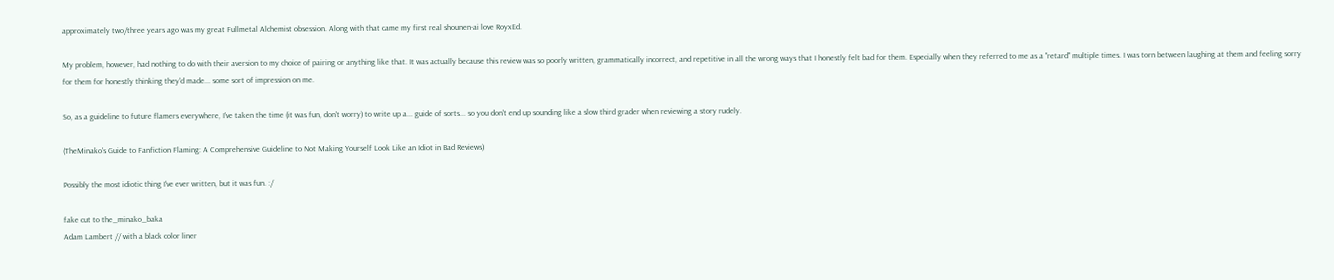approximately two/three years ago was my great Fullmetal Alchemist obsession. Along with that came my first real shounen-ai love RoyxEd.

My problem, however, had nothing to do with their aversion to my choice of pairing or anything like that. It was actually because this review was so poorly written, grammatically incorrect, and repetitive in all the wrong ways that I honestly felt bad for them. Especially when they referred to me as a "retard" multiple times. I was torn between laughing at them and feeling sorry for them for honestly thinking they'd made... some sort of impression on me.

So, as a guideline to future flamers everywhere, I've taken the time (it was fun, don't worry) to write up a... guide of sorts... so you don't end up sounding like a slow third grader when reviewing a story rudely.

(TheMinako's Guide to Fanfiction Flaming: A Comprehensive Guideline to Not Making Yourself Look Like an Idiot in Bad Reviews)

Possibly the most idiotic thing I've ever written, but it was fun. :/

fake cut to the_minako_baka
Adam Lambert // with a black color liner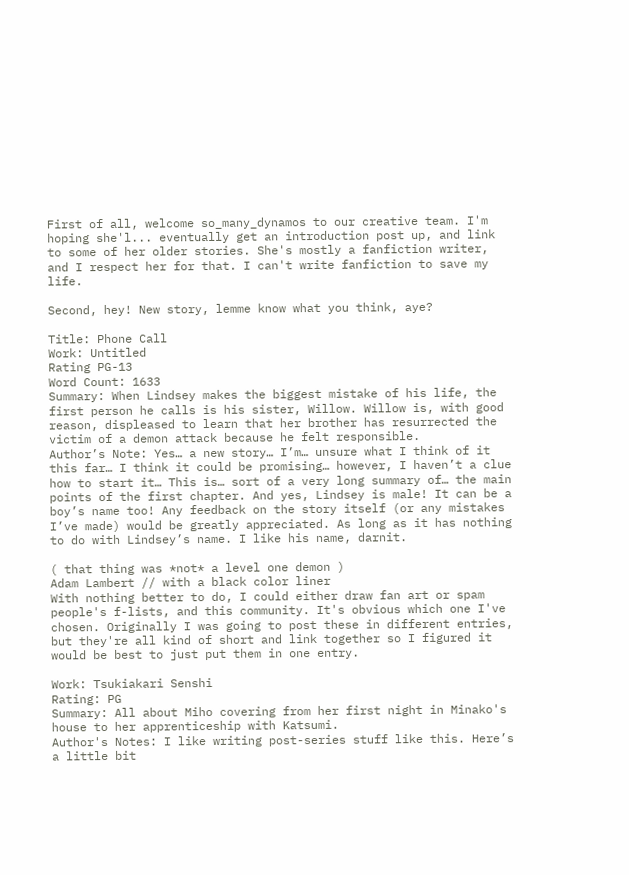First of all, welcome so_many_dynamos to our creative team. I'm hoping she'l... eventually get an introduction post up, and link to some of her older stories. She's mostly a fanfiction writer, and I respect her for that. I can't write fanfiction to save my life.

Second, hey! New story, lemme know what you think, aye?

Title: Phone Call
Work: Untitled
Rating PG-13
Word Count: 1633
Summary: When Lindsey makes the biggest mistake of his life, the first person he calls is his sister, Willow. Willow is, with good reason, displeased to learn that her brother has resurrected the victim of a demon attack because he felt responsible.
Author’s Note: Yes… a new story… I’m… unsure what I think of it this far… I think it could be promising… however, I haven’t a clue how to start it… This is… sort of a very long summary of… the main points of the first chapter. And yes, Lindsey is male! It can be a boy’s name too! Any feedback on the story itself (or any mistakes I’ve made) would be greatly appreciated. As long as it has nothing to do with Lindsey’s name. I like his name, darnit.

( that thing was *not* a level one demon )
Adam Lambert // with a black color liner
With nothing better to do, I could either draw fan art or spam people's f-lists, and this community. It's obvious which one I've chosen. Originally I was going to post these in different entries, but they're all kind of short and link together so I figured it would be best to just put them in one entry.

Work: Tsukiakari Senshi
Rating: PG
Summary: All about Miho covering from her first night in Minako's house to her apprenticeship with Katsumi.
Author's Notes: I like writing post-series stuff like this. Here’s a little bit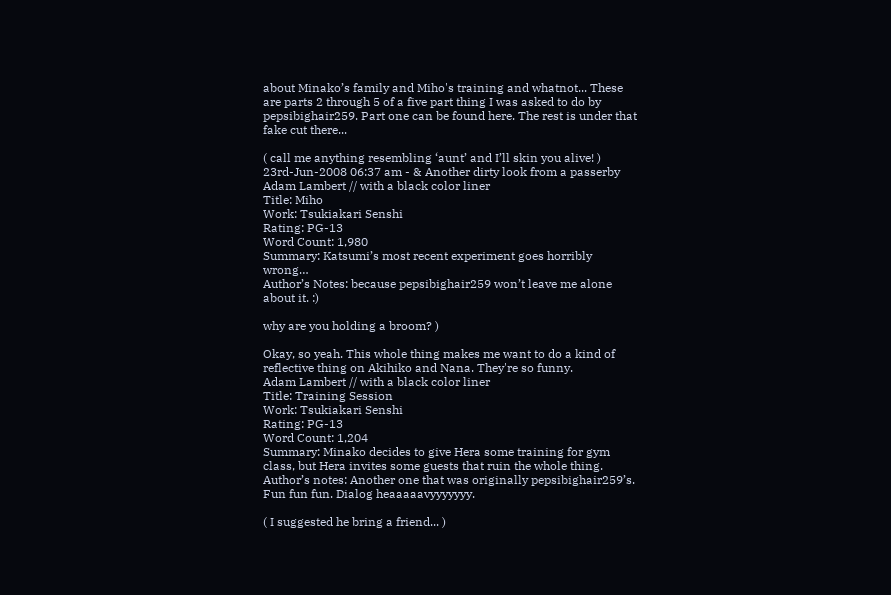about Minako’s family and Miho's training and whatnot... These are parts 2 through 5 of a five part thing I was asked to do by pepsibighair259. Part one can be found here. The rest is under that fake cut there...

( call me anything resembling ‘aunt’ and I’ll skin you alive! )
23rd-Jun-2008 06:37 am - & Another dirty look from a passerby
Adam Lambert // with a black color liner
Title: Miho
Work: Tsukiakari Senshi
Rating: PG-13
Word Count: 1,980
Summary: Katsumi’s most recent experiment goes horribly wrong…
Author’s Notes: because pepsibighair259 won’t leave me alone about it. :)

why are you holding a broom? )

Okay, so yeah. This whole thing makes me want to do a kind of reflective thing on Akihiko and Nana. They're so funny.
Adam Lambert // with a black color liner
Title: Training Session
Work: Tsukiakari Senshi
Rating: PG-13
Word Count: 1,204
Summary: Minako decides to give Hera some training for gym class, but Hera invites some guests that ruin the whole thing.
Author’s notes: Another one that was originally pepsibighair259’s. Fun fun fun. Dialog heaaaaavyyyyyyy.

( I suggested he bring a friend... )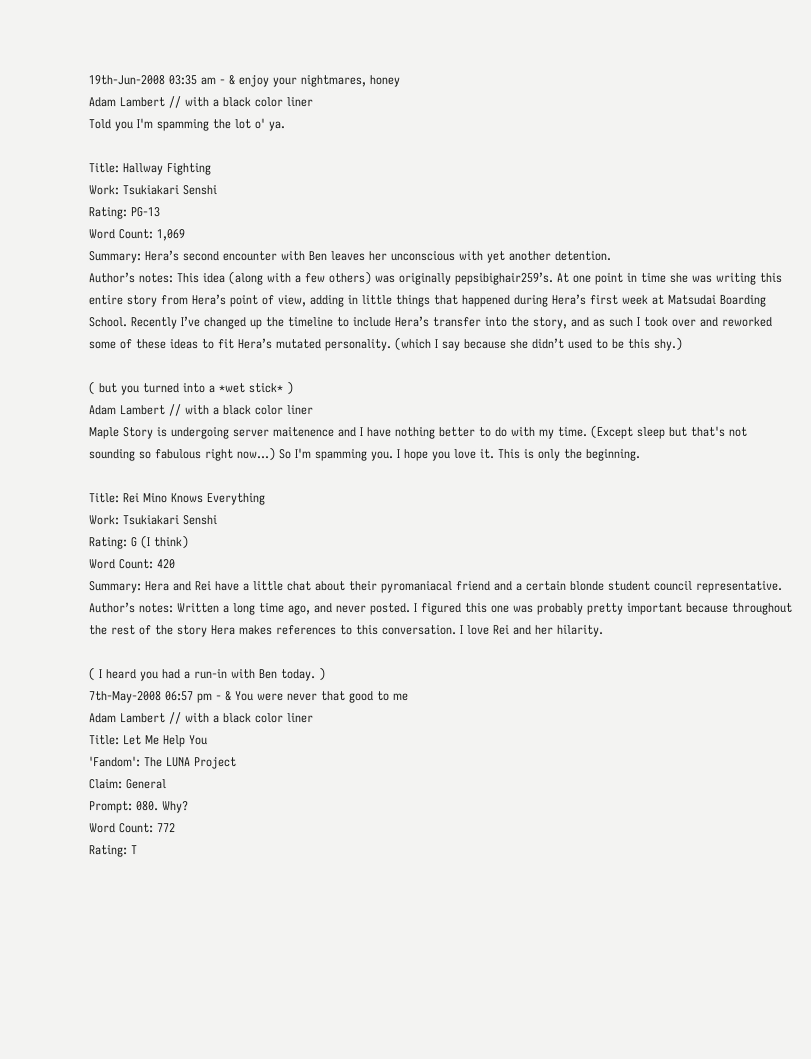19th-Jun-2008 03:35 am - & enjoy your nightmares, honey
Adam Lambert // with a black color liner
Told you I'm spamming the lot o' ya.

Title: Hallway Fighting
Work: Tsukiakari Senshi
Rating: PG-13
Word Count: 1,069
Summary: Hera’s second encounter with Ben leaves her unconscious with yet another detention.
Author’s notes: This idea (along with a few others) was originally pepsibighair259’s. At one point in time she was writing this entire story from Hera’s point of view, adding in little things that happened during Hera’s first week at Matsudai Boarding School. Recently I’ve changed up the timeline to include Hera’s transfer into the story, and as such I took over and reworked some of these ideas to fit Hera’s mutated personality. (which I say because she didn’t used to be this shy.)

( but you turned into a *wet stick* )
Adam Lambert // with a black color liner
Maple Story is undergoing server maitenence and I have nothing better to do with my time. (Except sleep but that's not sounding so fabulous right now...) So I'm spamming you. I hope you love it. This is only the beginning.

Title: Rei Mino Knows Everything
Work: Tsukiakari Senshi
Rating: G (I think)
Word Count: 420
Summary: Hera and Rei have a little chat about their pyromaniacal friend and a certain blonde student council representative.
Author’s notes: Written a long time ago, and never posted. I figured this one was probably pretty important because throughout the rest of the story Hera makes references to this conversation. I love Rei and her hilarity.

( I heard you had a run-in with Ben today. )
7th-May-2008 06:57 pm - & You were never that good to me
Adam Lambert // with a black color liner
Title: Let Me Help You
'Fandom': The LUNA Project
Claim: General
Prompt: 080. Why?
Word Count: 772
Rating: T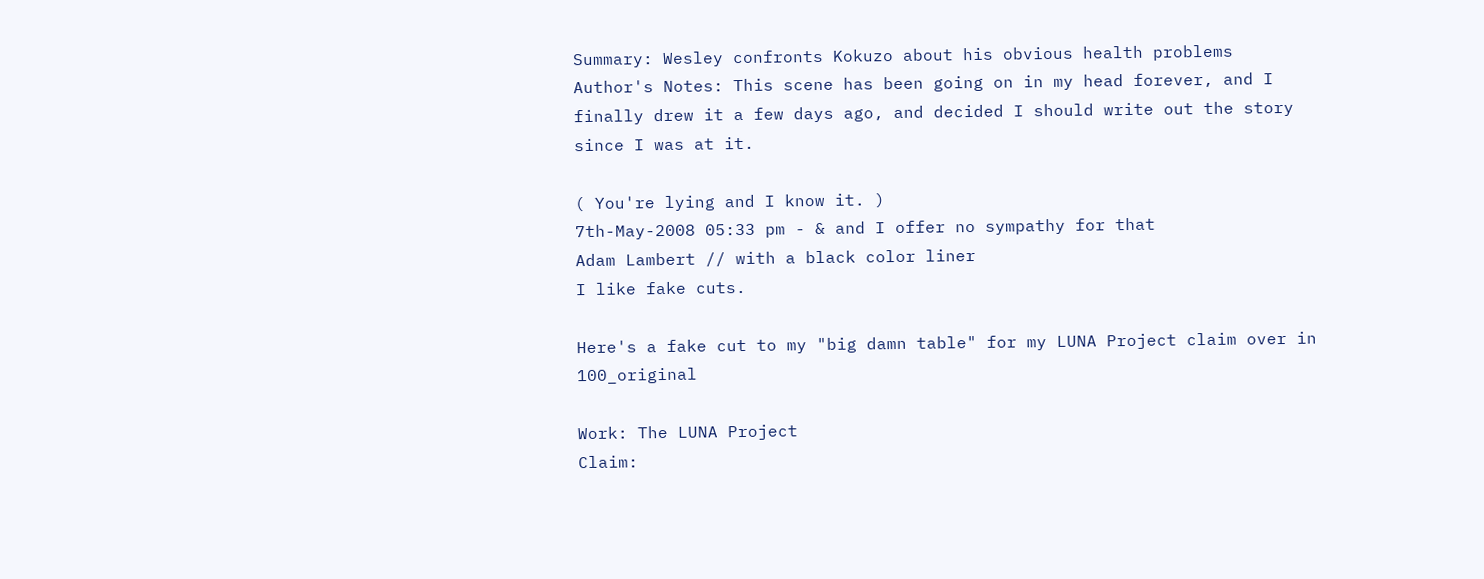Summary: Wesley confronts Kokuzo about his obvious health problems
Author's Notes: This scene has been going on in my head forever, and I finally drew it a few days ago, and decided I should write out the story since I was at it.

( You're lying and I know it. )
7th-May-2008 05:33 pm - & and I offer no sympathy for that
Adam Lambert // with a black color liner
I like fake cuts.

Here's a fake cut to my "big damn table" for my LUNA Project claim over in 100_original

Work: The LUNA Project
Claim: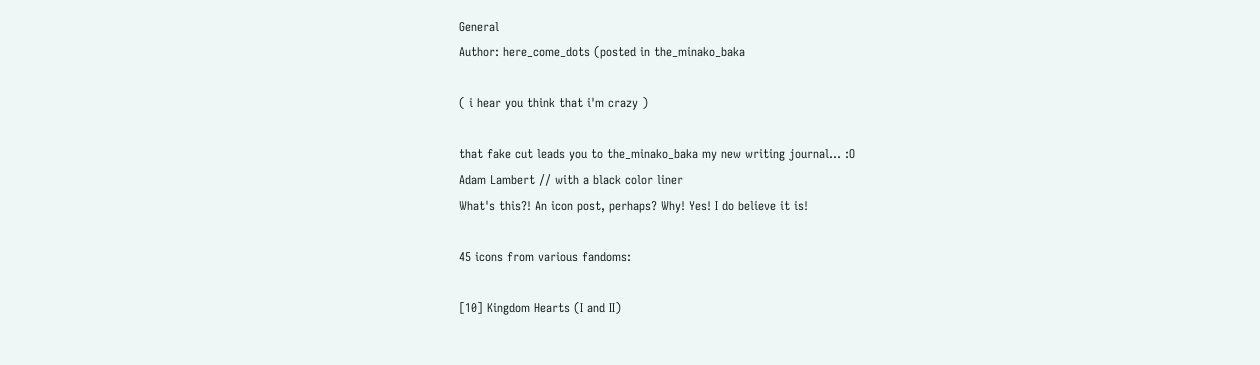General
Author: here_come_dots (posted in the_minako_baka

( i hear you think that i'm crazy )

that fake cut leads you to the_minako_baka my new writing journal... :O
Adam Lambert // with a black color liner
What's this?! An icon post, perhaps? Why! Yes! I do believe it is!

45 icons from various fandoms:

[10] Kingdom Hearts (I and II)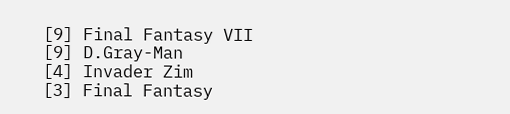[9] Final Fantasy VII
[9] D.Gray-Man
[4] Invader Zim
[3] Final Fantasy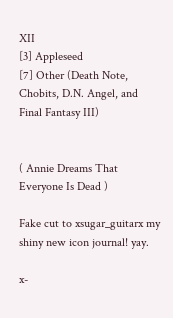XII
[3] Appleseed
[7] Other (Death Note, Chobits, D.N. Angel, and Final Fantasy III)


( Annie Dreams That Everyone Is Dead )

Fake cut to xsugar_guitarx my shiny new icon journal! yay.

x-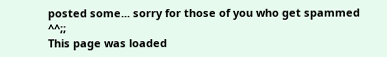posted some... sorry for those of you who get spammed ^^;;
This page was loaded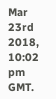Mar 23rd 2018, 10:02 pm GMT.